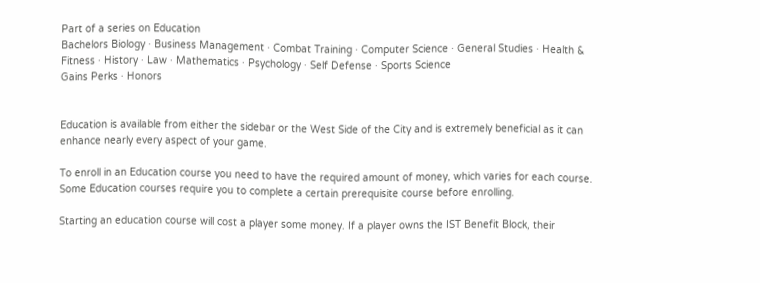Part of a series on Education
Bachelors Biology · Business Management · Combat Training · Computer Science · General Studies · Health & Fitness · History · Law · Mathematics · Psychology · Self Defense · Sports Science
Gains Perks · Honors


Education is available from either the sidebar or the West Side of the City and is extremely beneficial as it can enhance nearly every aspect of your game.

To enroll in an Education course you need to have the required amount of money, which varies for each course. Some Education courses require you to complete a certain prerequisite course before enrolling.

Starting an education course will cost a player some money. If a player owns the IST Benefit Block, their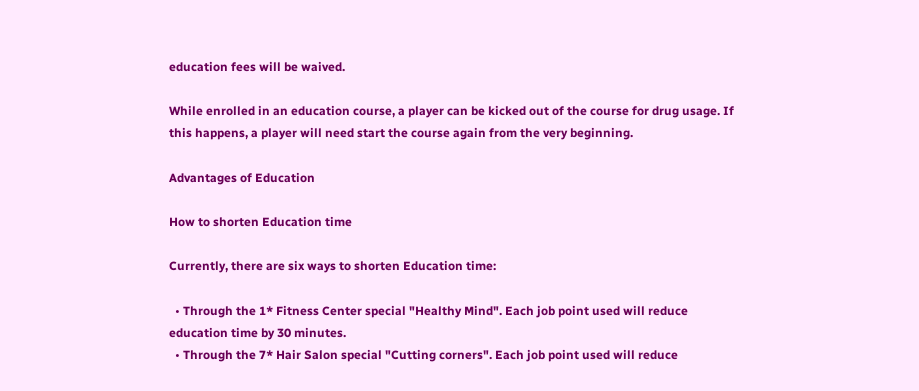education fees will be waived.

While enrolled in an education course, a player can be kicked out of the course for drug usage. If this happens, a player will need start the course again from the very beginning.

Advantages of Education

How to shorten Education time

Currently, there are six ways to shorten Education time:

  • Through the 1* Fitness Center special "Healthy Mind". Each job point used will reduce education time by 30 minutes.
  • Through the 7* Hair Salon special "Cutting corners". Each job point used will reduce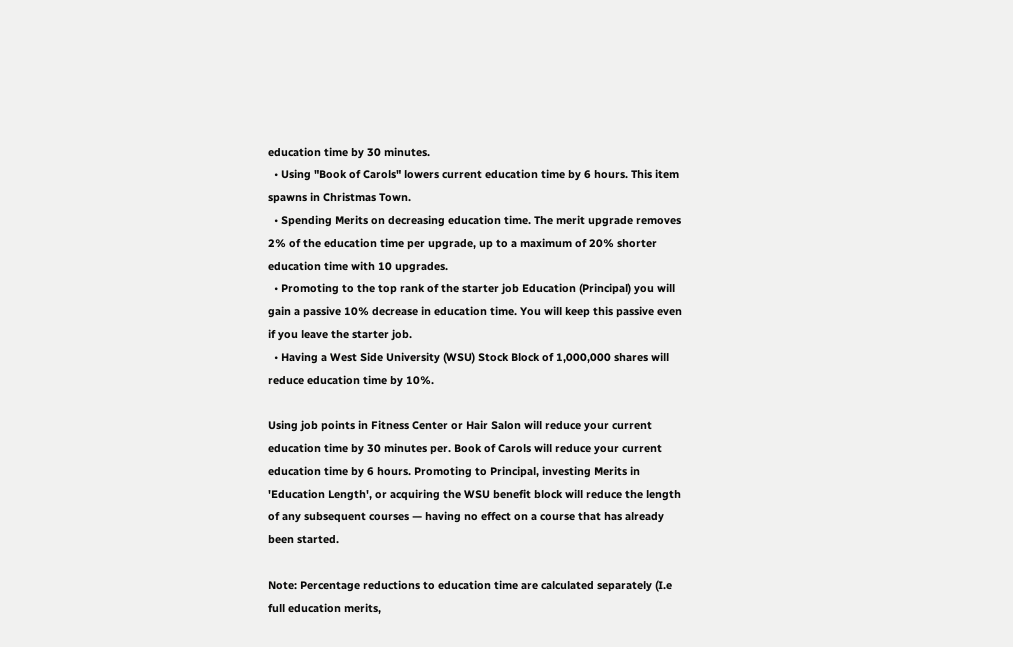education time by 30 minutes.
  • Using "Book of Carols" lowers current education time by 6 hours. This item spawns in Christmas Town.
  • Spending Merits on decreasing education time. The merit upgrade removes 2% of the education time per upgrade, up to a maximum of 20% shorter education time with 10 upgrades.
  • Promoting to the top rank of the starter job Education (Principal) you will gain a passive 10% decrease in education time. You will keep this passive even if you leave the starter job.
  • Having a West Side University (WSU) Stock Block of 1,000,000 shares will reduce education time by 10%.

Using job points in Fitness Center or Hair Salon will reduce your current education time by 30 minutes per. Book of Carols will reduce your current education time by 6 hours. Promoting to Principal, investing Merits in 'Education Length', or acquiring the WSU benefit block will reduce the length of any subsequent courses — having no effect on a course that has already been started.

Note: Percentage reductions to education time are calculated separately (I.e full education merits,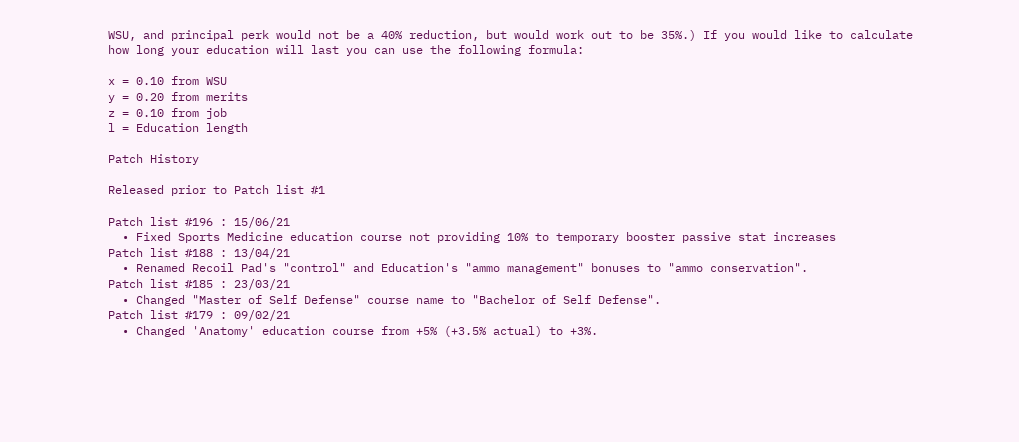WSU, and principal perk would not be a 40% reduction, but would work out to be 35%.) If you would like to calculate how long your education will last you can use the following formula:

x = 0.10 from WSU
y = 0.20 from merits
z = 0.10 from job
l = Education length

Patch History

Released prior to Patch list #1

Patch list #196 : 15/06/21
  • Fixed Sports Medicine education course not providing 10% to temporary booster passive stat increases
Patch list #188 : 13/04/21
  • Renamed Recoil Pad's "control" and Education's "ammo management" bonuses to "ammo conservation".
Patch list #185 : 23/03/21
  • Changed "Master of Self Defense" course name to "Bachelor of Self Defense".
Patch list #179 : 09/02/21
  • Changed 'Anatomy' education course from +5% (+3.5% actual) to +3%.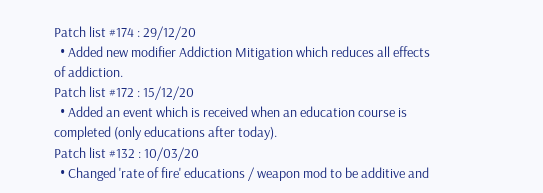Patch list #174 : 29/12/20
  • Added new modifier Addiction Mitigation which reduces all effects of addiction.
Patch list #172 : 15/12/20
  • Added an event which is received when an education course is completed (only educations after today).
Patch list #132 : 10/03/20
  • Changed 'rate of fire' educations / weapon mod to be additive and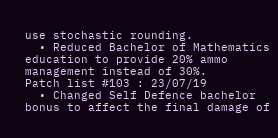use stochastic rounding.
  • Reduced Bachelor of Mathematics education to provide 20% ammo management instead of 30%.
Patch list #103 : 23/07/19
  • Changed Self Defence bachelor bonus to affect the final damage of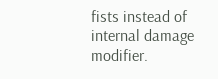fists instead of internal damage modifier.